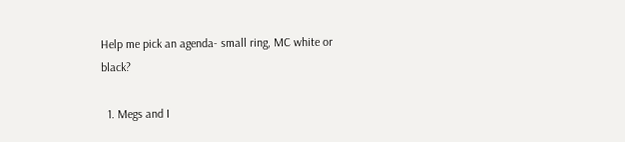Help me pick an agenda- small ring, MC white or black?

  1. Megs and I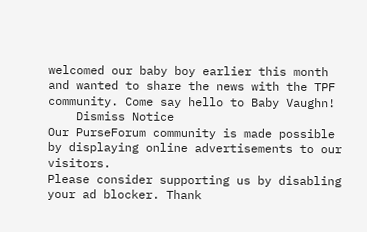welcomed our baby boy earlier this month and wanted to share the news with the TPF community. Come say hello to Baby Vaughn!
    Dismiss Notice
Our PurseForum community is made possible by displaying online advertisements to our visitors.
Please consider supporting us by disabling your ad blocker. Thank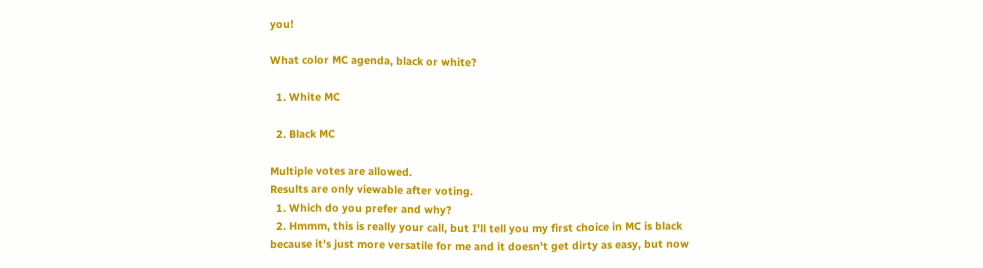you!

What color MC agenda, black or white?

  1. White MC

  2. Black MC

Multiple votes are allowed.
Results are only viewable after voting.
  1. Which do you prefer and why?
  2. Hmmm, this is really your call, but I'll tell you my first choice in MC is black because it's just more versatile for me and it doesn't get dirty as easy, but now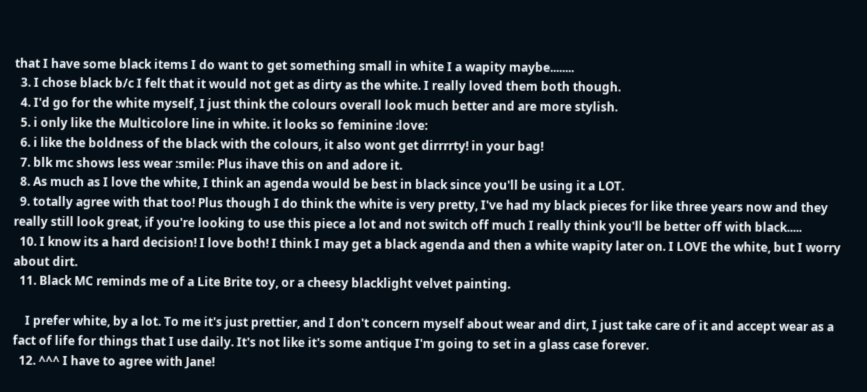that I have some black items I do want to get something small in white I a wapity maybe........
  3. I chose black b/c I felt that it would not get as dirty as the white. I really loved them both though.
  4. I'd go for the white myself, I just think the colours overall look much better and are more stylish.
  5. i only like the Multicolore line in white. it looks so feminine :love:
  6. i like the boldness of the black with the colours, it also wont get dirrrrty! in your bag!
  7. blk mc shows less wear :smile: Plus ihave this on and adore it.
  8. As much as I love the white, I think an agenda would be best in black since you'll be using it a LOT.
  9. totally agree with that too! Plus though I do think the white is very pretty, I've had my black pieces for like three years now and they really still look great, if you're looking to use this piece a lot and not switch off much I really think you'll be better off with black.....
  10. I know its a hard decision! I love both! I think I may get a black agenda and then a white wapity later on. I LOVE the white, but I worry about dirt.
  11. Black MC reminds me of a Lite Brite toy, or a cheesy blacklight velvet painting.

    I prefer white, by a lot. To me it's just prettier, and I don't concern myself about wear and dirt, I just take care of it and accept wear as a fact of life for things that I use daily. It's not like it's some antique I'm going to set in a glass case forever.
  12. ^^^ I have to agree with Jane!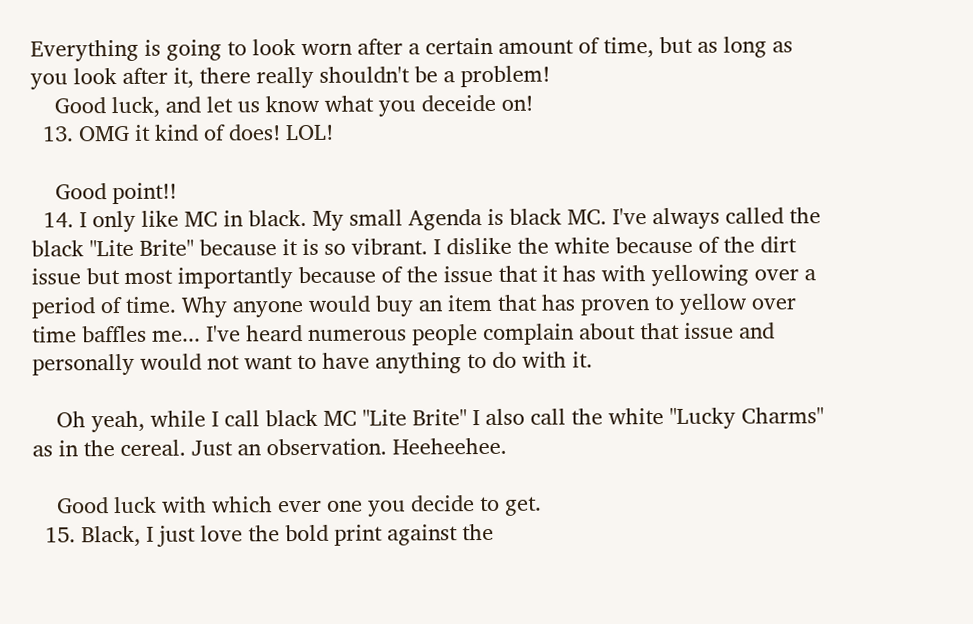Everything is going to look worn after a certain amount of time, but as long as you look after it, there really shouldn't be a problem!
    Good luck, and let us know what you deceide on!
  13. OMG it kind of does! LOL!

    Good point!!
  14. I only like MC in black. My small Agenda is black MC. I've always called the black "Lite Brite" because it is so vibrant. I dislike the white because of the dirt issue but most importantly because of the issue that it has with yellowing over a period of time. Why anyone would buy an item that has proven to yellow over time baffles me... I've heard numerous people complain about that issue and personally would not want to have anything to do with it.

    Oh yeah, while I call black MC "Lite Brite" I also call the white "Lucky Charms" as in the cereal. Just an observation. Heeheehee.

    Good luck with which ever one you decide to get.
  15. Black, I just love the bold print against the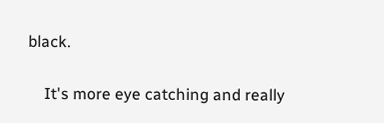black.

    It's more eye catching and really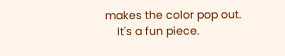makes the color pop out.
    It's a fun piece.